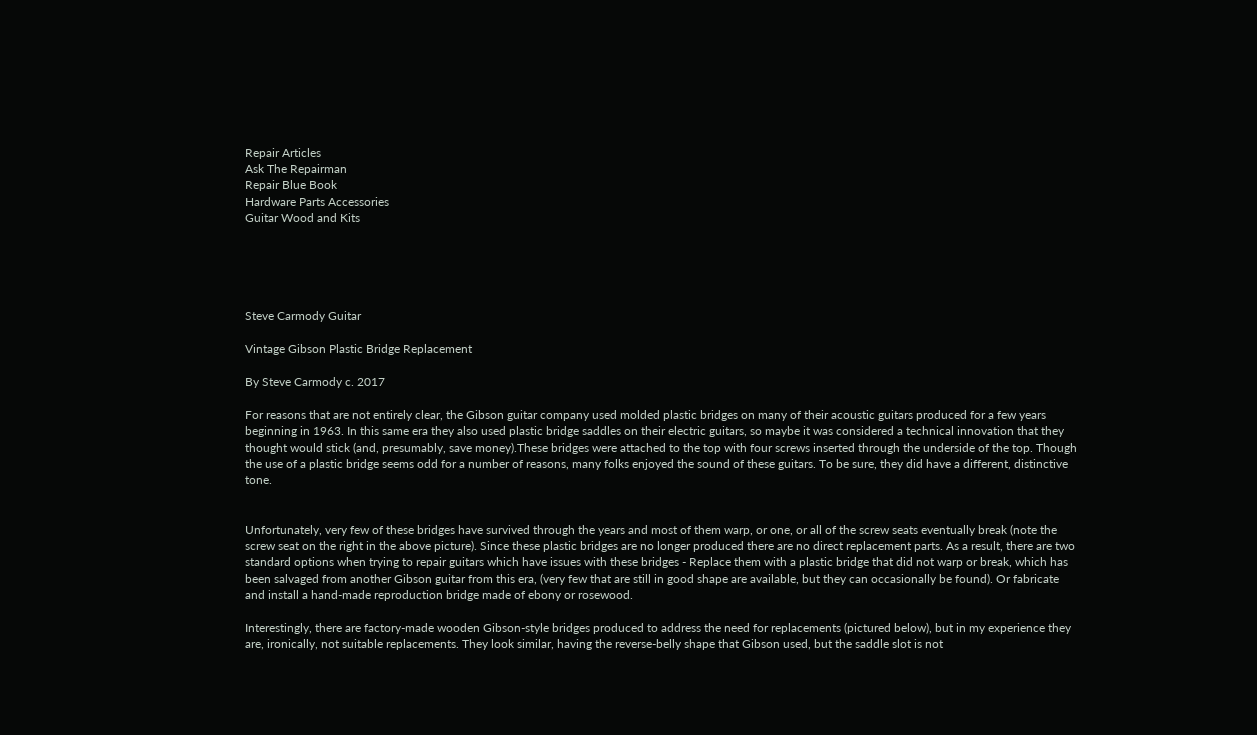Repair Articles
Ask The Repairman
Repair Blue Book
Hardware Parts Accessories
Guitar Wood and Kits





Steve Carmody Guitar

Vintage Gibson Plastic Bridge Replacement

By Steve Carmody c. 2017

For reasons that are not entirely clear, the Gibson guitar company used molded plastic bridges on many of their acoustic guitars produced for a few years beginning in 1963. In this same era they also used plastic bridge saddles on their electric guitars, so maybe it was considered a technical innovation that they thought would stick (and, presumably, save money).These bridges were attached to the top with four screws inserted through the underside of the top. Though the use of a plastic bridge seems odd for a number of reasons, many folks enjoyed the sound of these guitars. To be sure, they did have a different, distinctive tone.


Unfortunately, very few of these bridges have survived through the years and most of them warp, or one, or all of the screw seats eventually break (note the screw seat on the right in the above picture). Since these plastic bridges are no longer produced there are no direct replacement parts. As a result, there are two standard options when trying to repair guitars which have issues with these bridges - Replace them with a plastic bridge that did not warp or break, which has been salvaged from another Gibson guitar from this era, (very few that are still in good shape are available, but they can occasionally be found). Or fabricate and install a hand-made reproduction bridge made of ebony or rosewood.

Interestingly, there are factory-made wooden Gibson-style bridges produced to address the need for replacements (pictured below), but in my experience they are, ironically, not suitable replacements. They look similar, having the reverse-belly shape that Gibson used, but the saddle slot is not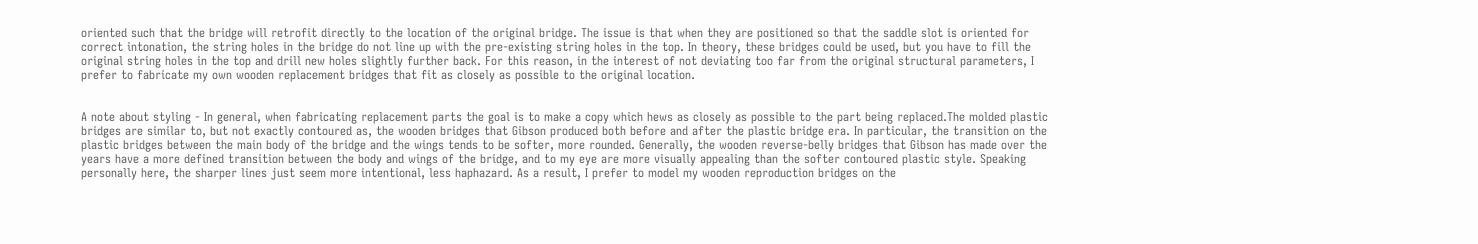oriented such that the bridge will retrofit directly to the location of the original bridge. The issue is that when they are positioned so that the saddle slot is oriented for correct intonation, the string holes in the bridge do not line up with the pre-existing string holes in the top. In theory, these bridges could be used, but you have to fill the original string holes in the top and drill new holes slightly further back. For this reason, in the interest of not deviating too far from the original structural parameters, I prefer to fabricate my own wooden replacement bridges that fit as closely as possible to the original location.


A note about styling - In general, when fabricating replacement parts the goal is to make a copy which hews as closely as possible to the part being replaced.The molded plastic bridges are similar to, but not exactly contoured as, the wooden bridges that Gibson produced both before and after the plastic bridge era. In particular, the transition on the plastic bridges between the main body of the bridge and the wings tends to be softer, more rounded. Generally, the wooden reverse-belly bridges that Gibson has made over the years have a more defined transition between the body and wings of the bridge, and to my eye are more visually appealing than the softer contoured plastic style. Speaking personally here, the sharper lines just seem more intentional, less haphazard. As a result, I prefer to model my wooden reproduction bridges on the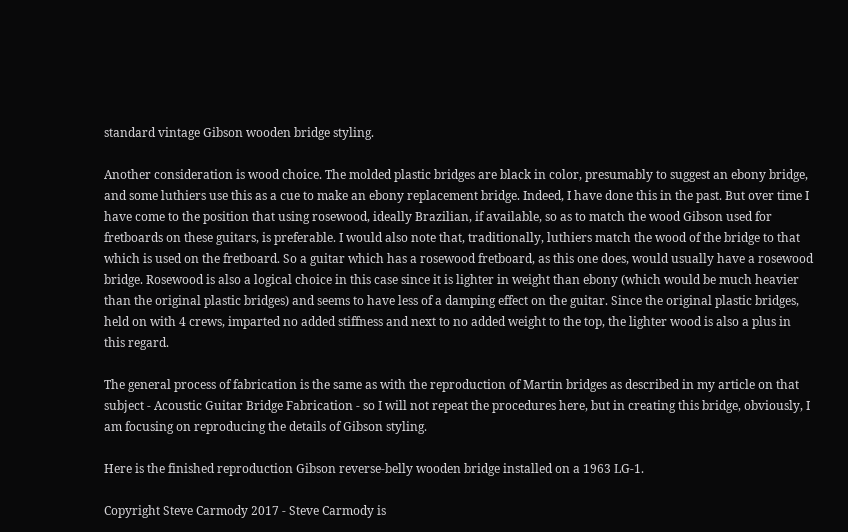standard vintage Gibson wooden bridge styling.

Another consideration is wood choice. The molded plastic bridges are black in color, presumably to suggest an ebony bridge, and some luthiers use this as a cue to make an ebony replacement bridge. Indeed, I have done this in the past. But over time I have come to the position that using rosewood, ideally Brazilian, if available, so as to match the wood Gibson used for fretboards on these guitars, is preferable. I would also note that, traditionally, luthiers match the wood of the bridge to that which is used on the fretboard. So a guitar which has a rosewood fretboard, as this one does, would usually have a rosewood bridge. Rosewood is also a logical choice in this case since it is lighter in weight than ebony (which would be much heavier than the original plastic bridges) and seems to have less of a damping effect on the guitar. Since the original plastic bridges, held on with 4 crews, imparted no added stiffness and next to no added weight to the top, the lighter wood is also a plus in this regard.

The general process of fabrication is the same as with the reproduction of Martin bridges as described in my article on that subject - Acoustic Guitar Bridge Fabrication - so I will not repeat the procedures here, but in creating this bridge, obviously, I am focusing on reproducing the details of Gibson styling.

Here is the finished reproduction Gibson reverse-belly wooden bridge installed on a 1963 LG-1.

Copyright Steve Carmody 2017 - Steve Carmody is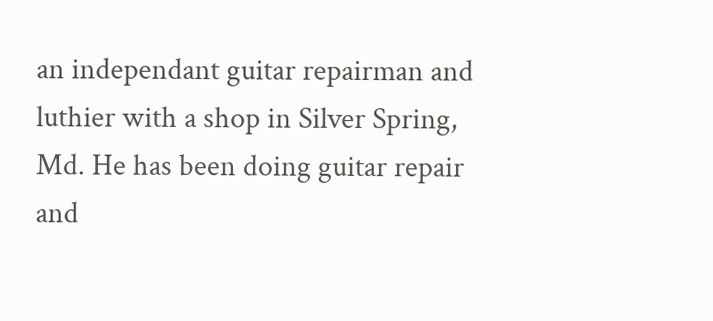an independant guitar repairman and luthier with a shop in Silver Spring, Md. He has been doing guitar repair and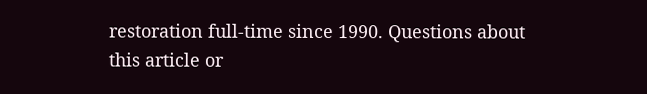restoration full-time since 1990. Questions about this article or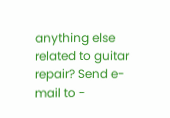anything else related to guitar repair? Send e-mail to -